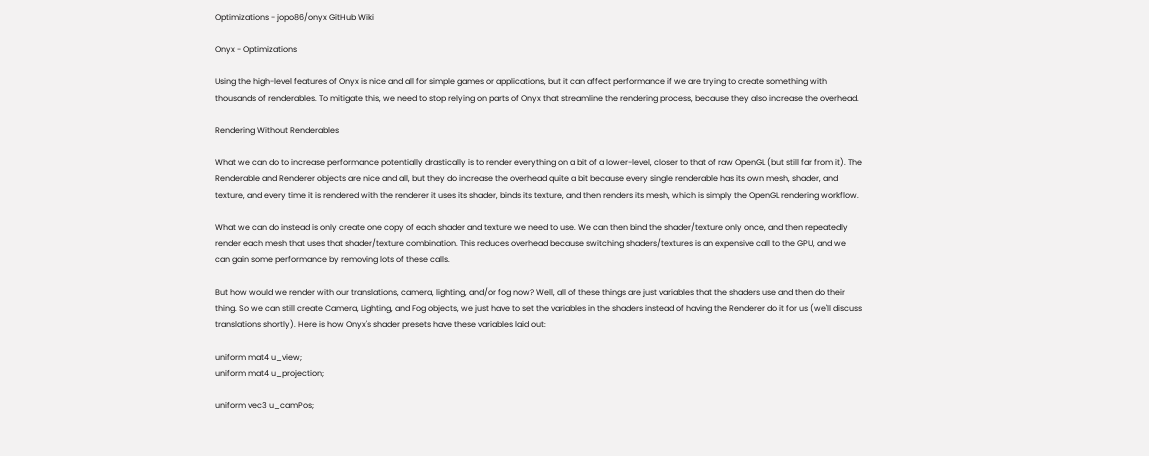Optimizations - jopo86/onyx GitHub Wiki

Onyx - Optimizations

Using the high-level features of Onyx is nice and all for simple games or applications, but it can affect performance if we are trying to create something with thousands of renderables. To mitigate this, we need to stop relying on parts of Onyx that streamline the rendering process, because they also increase the overhead.

Rendering Without Renderables

What we can do to increase performance potentially drastically is to render everything on a bit of a lower-level, closer to that of raw OpenGL (but still far from it). The Renderable and Renderer objects are nice and all, but they do increase the overhead quite a bit because every single renderable has its own mesh, shader, and texture, and every time it is rendered with the renderer it uses its shader, binds its texture, and then renders its mesh, which is simply the OpenGL rendering workflow.

What we can do instead is only create one copy of each shader and texture we need to use. We can then bind the shader/texture only once, and then repeatedly render each mesh that uses that shader/texture combination. This reduces overhead because switching shaders/textures is an expensive call to the GPU, and we can gain some performance by removing lots of these calls.

But how would we render with our translations, camera, lighting, and/or fog now? Well, all of these things are just variables that the shaders use and then do their thing. So we can still create Camera, Lighting, and Fog objects, we just have to set the variables in the shaders instead of having the Renderer do it for us (we'll discuss translations shortly). Here is how Onyx's shader presets have these variables laid out:

uniform mat4 u_view;
uniform mat4 u_projection;

uniform vec3 u_camPos;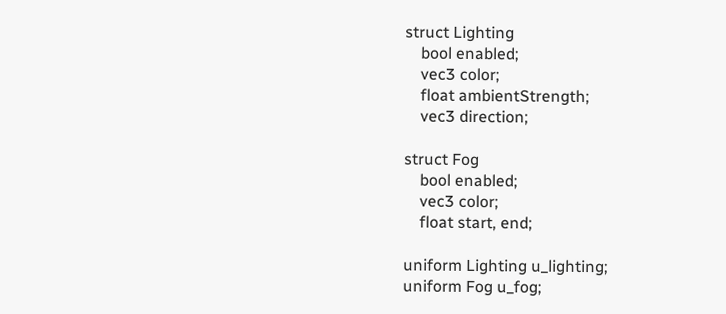struct Lighting
    bool enabled;
    vec3 color;
    float ambientStrength;
    vec3 direction;

struct Fog
    bool enabled;
    vec3 color;
    float start, end;

uniform Lighting u_lighting;
uniform Fog u_fog;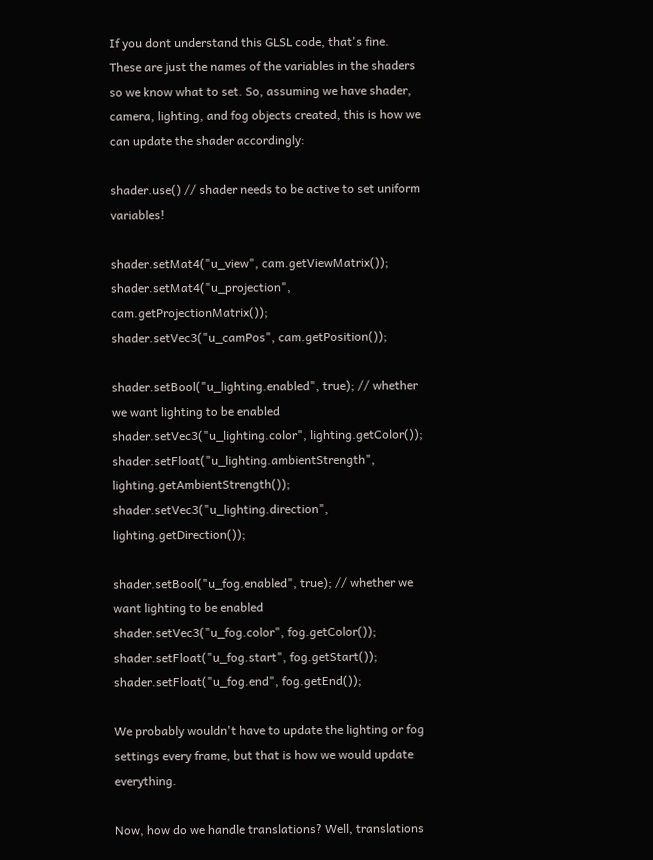If you dont understand this GLSL code, that's fine. These are just the names of the variables in the shaders so we know what to set. So, assuming we have shader, camera, lighting, and fog objects created, this is how we can update the shader accordingly:

shader.use() // shader needs to be active to set uniform variables!

shader.setMat4("u_view", cam.getViewMatrix());
shader.setMat4("u_projection", cam.getProjectionMatrix());
shader.setVec3("u_camPos", cam.getPosition());

shader.setBool("u_lighting.enabled", true); // whether we want lighting to be enabled
shader.setVec3("u_lighting.color", lighting.getColor());
shader.setFloat("u_lighting.ambientStrength", lighting.getAmbientStrength());
shader.setVec3("u_lighting.direction", lighting.getDirection());

shader.setBool("u_fog.enabled", true); // whether we want lighting to be enabled
shader.setVec3("u_fog.color", fog.getColor());
shader.setFloat("u_fog.start", fog.getStart());
shader.setFloat("u_fog.end", fog.getEnd());

We probably wouldn't have to update the lighting or fog settings every frame, but that is how we would update everything.

Now, how do we handle translations? Well, translations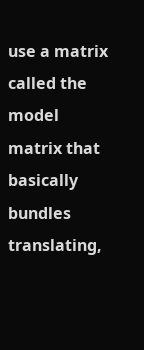use a matrix called the model matrix that basically bundles translating,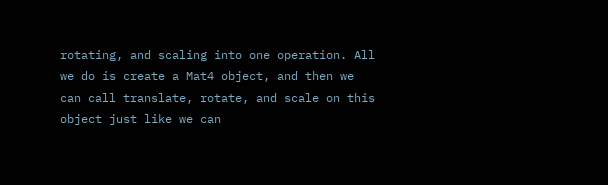rotating, and scaling into one operation. All we do is create a Mat4 object, and then we can call translate, rotate, and scale on this object just like we can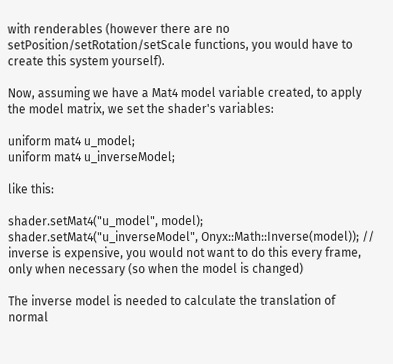with renderables (however there are no setPosition/setRotation/setScale functions, you would have to create this system yourself).

Now, assuming we have a Mat4 model variable created, to apply the model matrix, we set the shader's variables:

uniform mat4 u_model;
uniform mat4 u_inverseModel;

like this:

shader.setMat4("u_model", model);
shader.setMat4("u_inverseModel", Onyx::Math::Inverse(model)); // inverse is expensive, you would not want to do this every frame, only when necessary (so when the model is changed)

The inverse model is needed to calculate the translation of normal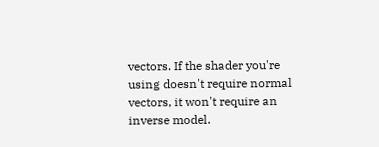vectors. If the shader you're using doesn't require normal vectors, it won't require an inverse model.